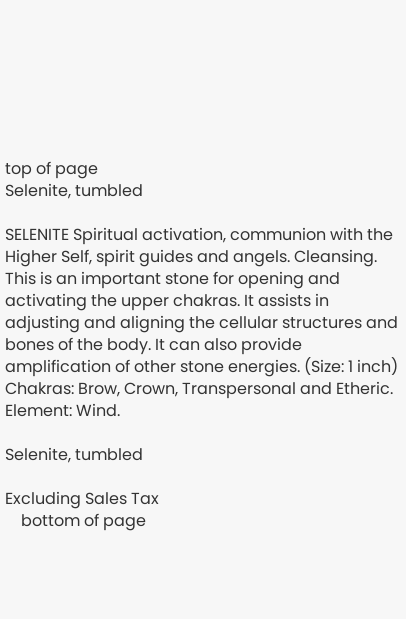top of page
Selenite, tumbled

SELENITE Spiritual activation, communion with the Higher Self, spirit guides and angels. Cleansing. This is an important stone for opening and activating the upper chakras. It assists in adjusting and aligning the cellular structures and bones of the body. It can also provide amplification of other stone energies. (Size: 1 inch) Chakras: Brow, Crown, Transpersonal and Etheric. Element: Wind.

Selenite, tumbled

Excluding Sales Tax
    bottom of page